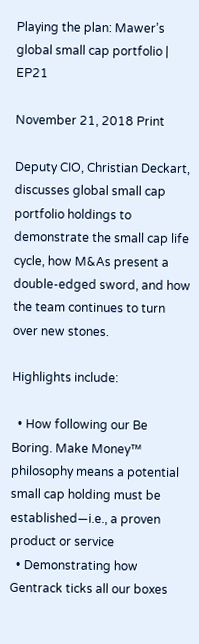Playing the plan: Mawer’s global small cap portfolio | EP21

November 21, 2018 Print

Deputy CIO, Christian Deckart, discusses global small cap portfolio holdings to demonstrate the small cap life cycle, how M&As present a double-edged sword, and how the team continues to turn over new stones.

Highlights include:

  • How following our Be Boring. Make Money™ philosophy means a potential small cap holding must be established—i.e., a proven product or service
  • Demonstrating how Gentrack ticks all our boxes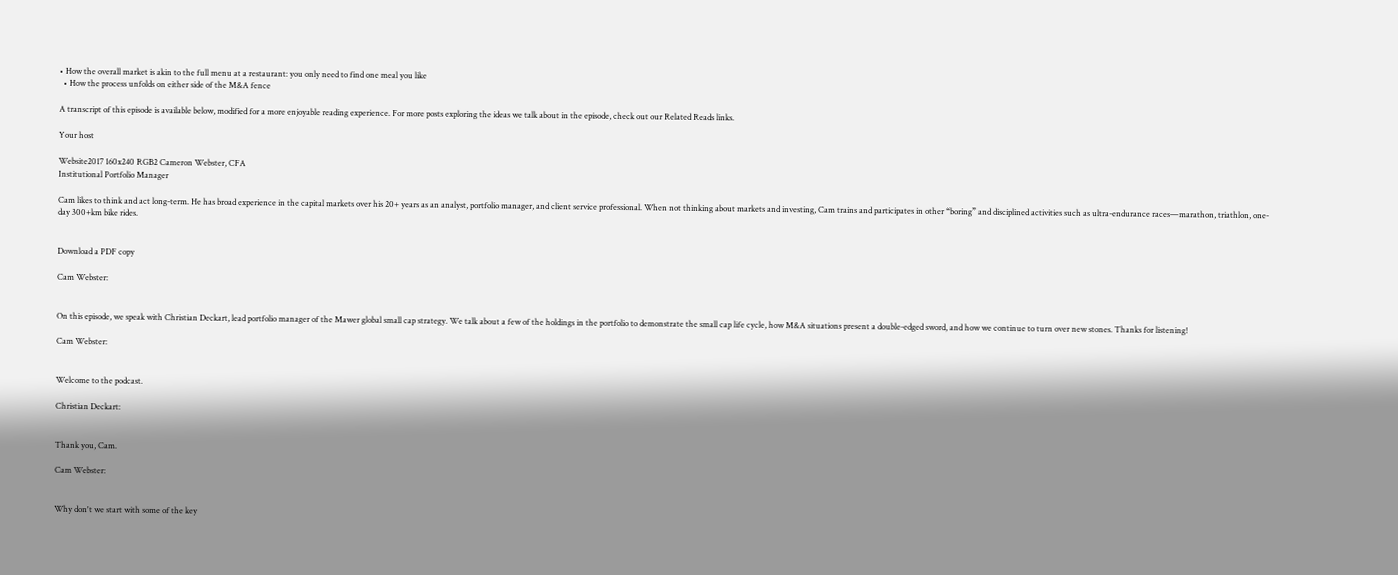• How the overall market is akin to the full menu at a restaurant: you only need to find one meal you like
  • How the process unfolds on either side of the M&A fence

A transcript of this episode is available below, modified for a more enjoyable reading experience. For more posts exploring the ideas we talk about in the episode, check out our Related Reads links.

Your host

Website2017 160x240 RGB2 Cameron Webster, CFA
Institutional Portfolio Manager

Cam likes to think and act long-term. He has broad experience in the capital markets over his 20+ years as an analyst, portfolio manager, and client service professional. When not thinking about markets and investing, Cam trains and participates in other “boring” and disciplined activities such as ultra-endurance races—marathon, triathlon, one-day 300+km bike rides.


Download a PDF copy

Cam Webster:


On this episode, we speak with Christian Deckart, lead portfolio manager of the Mawer global small cap strategy. We talk about a few of the holdings in the portfolio to demonstrate the small cap life cycle, how M&A situations present a double-edged sword, and how we continue to turn over new stones. Thanks for listening!

Cam Webster:


Welcome to the podcast.

Christian Deckart:


Thank you, Cam.

Cam Webster:


Why don't we start with some of the key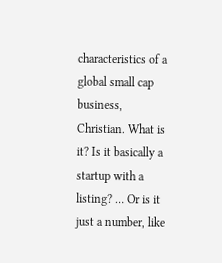characteristics of a global small cap business, Christian. What is it? Is it basically a startup with a listing? … Or is it just a number, like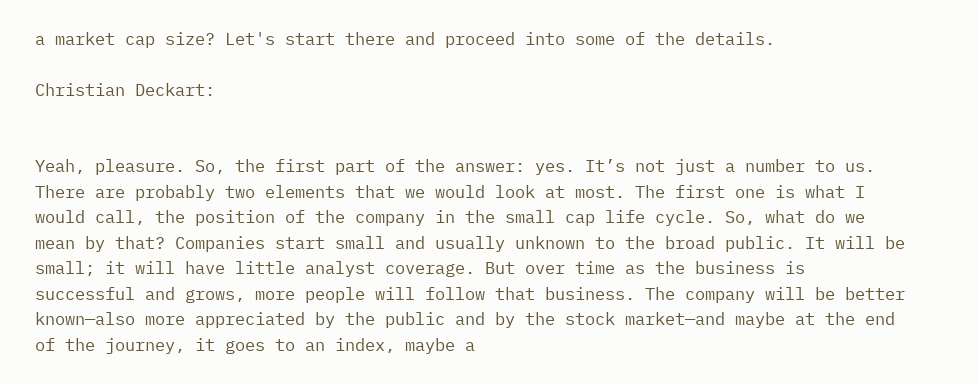a market cap size? Let's start there and proceed into some of the details.

Christian Deckart:


Yeah, pleasure. So, the first part of the answer: yes. It’s not just a number to us. There are probably two elements that we would look at most. The first one is what I would call, the position of the company in the small cap life cycle. So, what do we mean by that? Companies start small and usually unknown to the broad public. It will be small; it will have little analyst coverage. But over time as the business is successful and grows, more people will follow that business. The company will be better known—also more appreciated by the public and by the stock market—and maybe at the end of the journey, it goes to an index, maybe a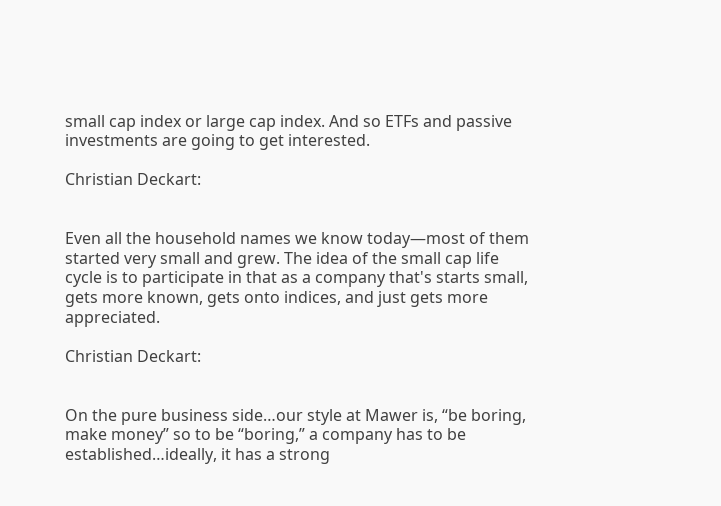small cap index or large cap index. And so ETFs and passive investments are going to get interested.

Christian Deckart:


Even all the household names we know today—most of them started very small and grew. The idea of the small cap life cycle is to participate in that as a company that's starts small, gets more known, gets onto indices, and just gets more appreciated.

Christian Deckart:


On the pure business side…our style at Mawer is, “be boring, make money” so to be “boring,” a company has to be established…ideally, it has a strong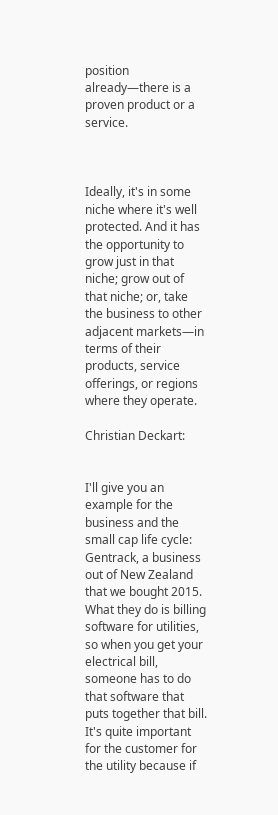position already—there is a proven product or a service.



Ideally, it's in some niche where it's well protected. And it has the opportunity to grow just in that niche; grow out of that niche; or, take the business to other adjacent markets—in terms of their products, service offerings, or regions where they operate.

Christian Deckart:


I'll give you an example for the business and the small cap life cycle: Gentrack, a business out of New Zealand that we bought 2015. What they do is billing software for utilities, so when you get your electrical bill, someone has to do that software that puts together that bill. It's quite important for the customer for the utility because if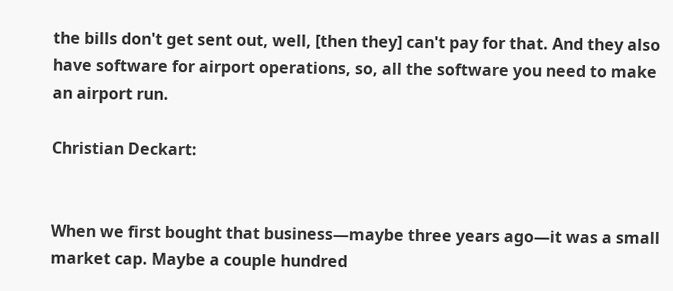the bills don't get sent out, well, [then they] can't pay for that. And they also have software for airport operations, so, all the software you need to make an airport run.

Christian Deckart:


When we first bought that business—maybe three years ago—it was a small market cap. Maybe a couple hundred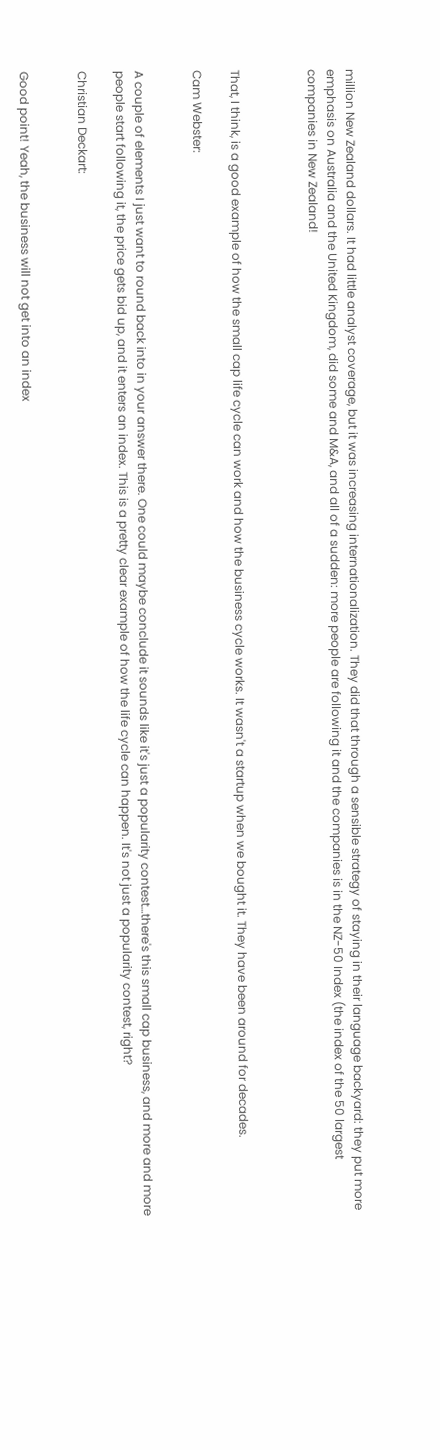million New Zealand dollars. It had little analyst coverage, but it was increasing internationalization. They did that through a sensible strategy of staying in their language backyard: they put more emphasis on Australia and the United Kingdom, did some and M&A, and all of a sudden: more people are following it and the companies is in the NZ-50 Index (the index of the 50 largest companies in New Zealand!



That, I think, is a good example of how the small cap life cycle can work and how the business cycle works. It wasn't a startup when we bought it. They have been around for decades.

Cam Webster:


A couple of elements I just want to round back into in your answer there. One could maybe conclude it sounds like it's just a popularity contest…there's this small cap business, and more and more people start following it, the price gets bid up, and it enters an index. This is a pretty clear example of how the life cycle can happen. It's not just a popularity contest, right?

Christian Deckart:


Good point! Yeah, the business will not get into an index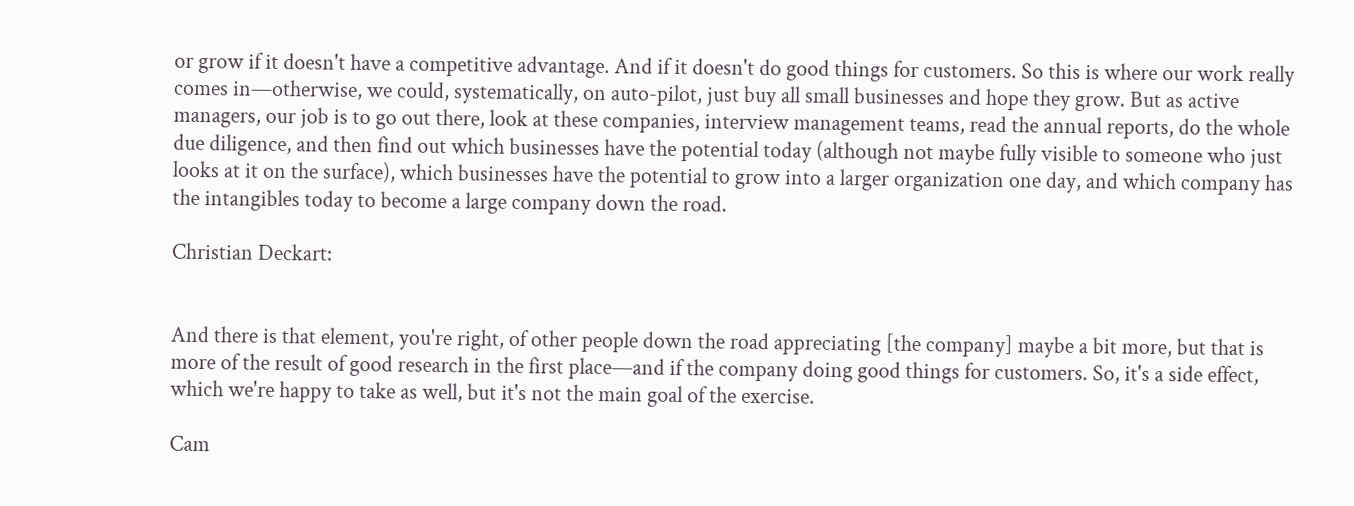or grow if it doesn't have a competitive advantage. And if it doesn't do good things for customers. So this is where our work really comes in—otherwise, we could, systematically, on auto-pilot, just buy all small businesses and hope they grow. But as active managers, our job is to go out there, look at these companies, interview management teams, read the annual reports, do the whole due diligence, and then find out which businesses have the potential today (although not maybe fully visible to someone who just looks at it on the surface), which businesses have the potential to grow into a larger organization one day, and which company has the intangibles today to become a large company down the road.

Christian Deckart:


And there is that element, you're right, of other people down the road appreciating [the company] maybe a bit more, but that is more of the result of good research in the first place—and if the company doing good things for customers. So, it's a side effect, which we're happy to take as well, but it's not the main goal of the exercise.

Cam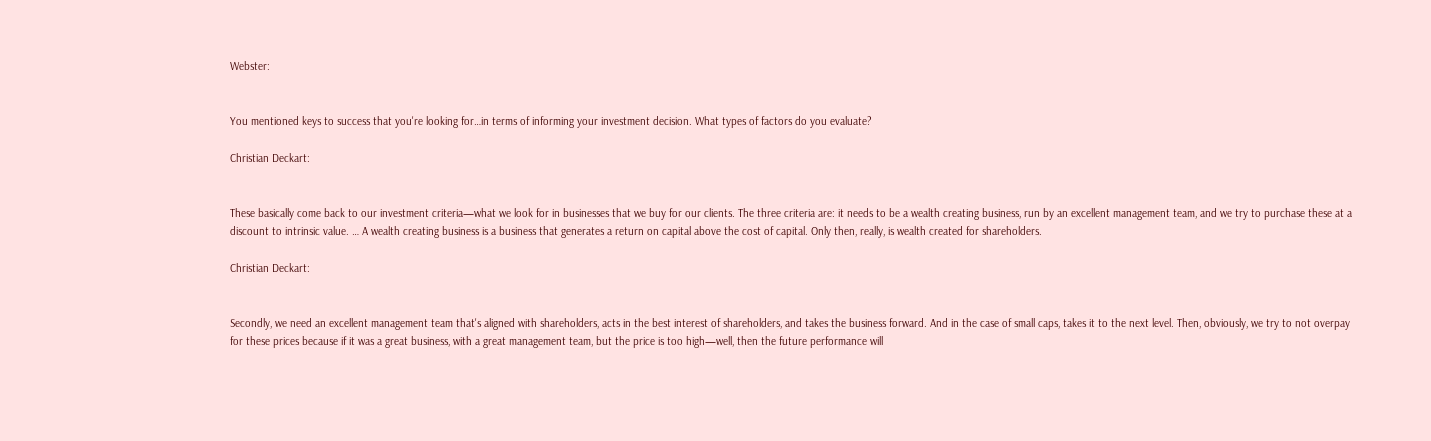Webster:


You mentioned keys to success that you're looking for…in terms of informing your investment decision. What types of factors do you evaluate?

Christian Deckart:


These basically come back to our investment criteria—what we look for in businesses that we buy for our clients. The three criteria are: it needs to be a wealth creating business, run by an excellent management team, and we try to purchase these at a discount to intrinsic value. … A wealth creating business is a business that generates a return on capital above the cost of capital. Only then, really, is wealth created for shareholders.

Christian Deckart:


Secondly, we need an excellent management team that's aligned with shareholders, acts in the best interest of shareholders, and takes the business forward. And in the case of small caps, takes it to the next level. Then, obviously, we try to not overpay for these prices because if it was a great business, with a great management team, but the price is too high—well, then the future performance will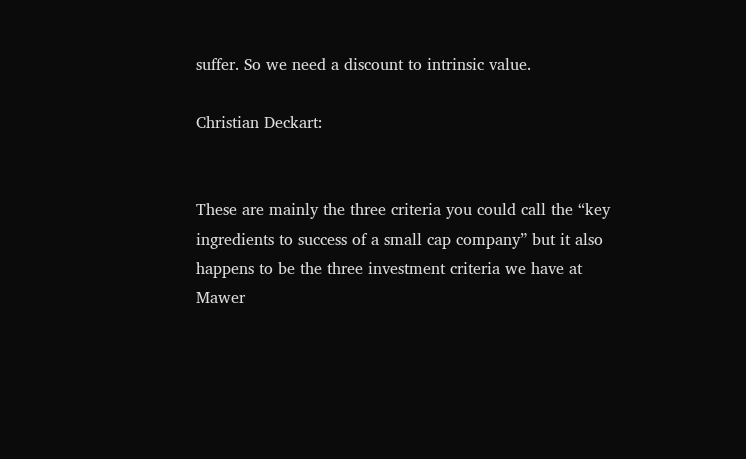suffer. So we need a discount to intrinsic value.

Christian Deckart:


These are mainly the three criteria you could call the “key ingredients to success of a small cap company” but it also happens to be the three investment criteria we have at Mawer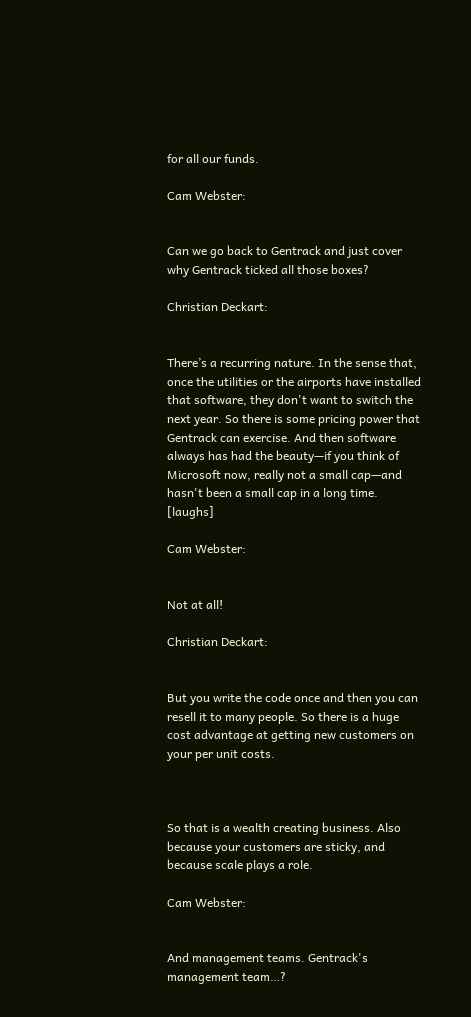for all our funds.

Cam Webster:


Can we go back to Gentrack and just cover why Gentrack ticked all those boxes?

Christian Deckart:


There’s a recurring nature. In the sense that, once the utilities or the airports have installed that software, they don't want to switch the next year. So there is some pricing power that Gentrack can exercise. And then software always has had the beauty—if you think of Microsoft now, really not a small cap—and hasn't been a small cap in a long time. [laughs]

Cam Webster:


Not at all!

Christian Deckart:


But you write the code once and then you can resell it to many people. So there is a huge cost advantage at getting new customers on your per unit costs.



So that is a wealth creating business. Also because your customers are sticky, and because scale plays a role.

Cam Webster:


And management teams. Gentrack's management team…?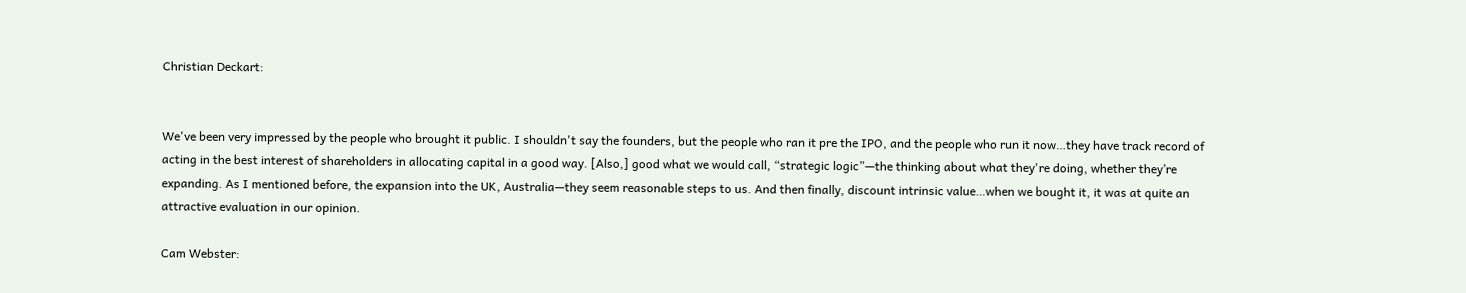Christian Deckart:


We've been very impressed by the people who brought it public. I shouldn't say the founders, but the people who ran it pre the IPO, and the people who run it now…they have track record of acting in the best interest of shareholders in allocating capital in a good way. [Also,] good what we would call, “strategic logic”—the thinking about what they're doing, whether they’re expanding. As I mentioned before, the expansion into the UK, Australia—they seem reasonable steps to us. And then finally, discount intrinsic value…when we bought it, it was at quite an attractive evaluation in our opinion.

Cam Webster: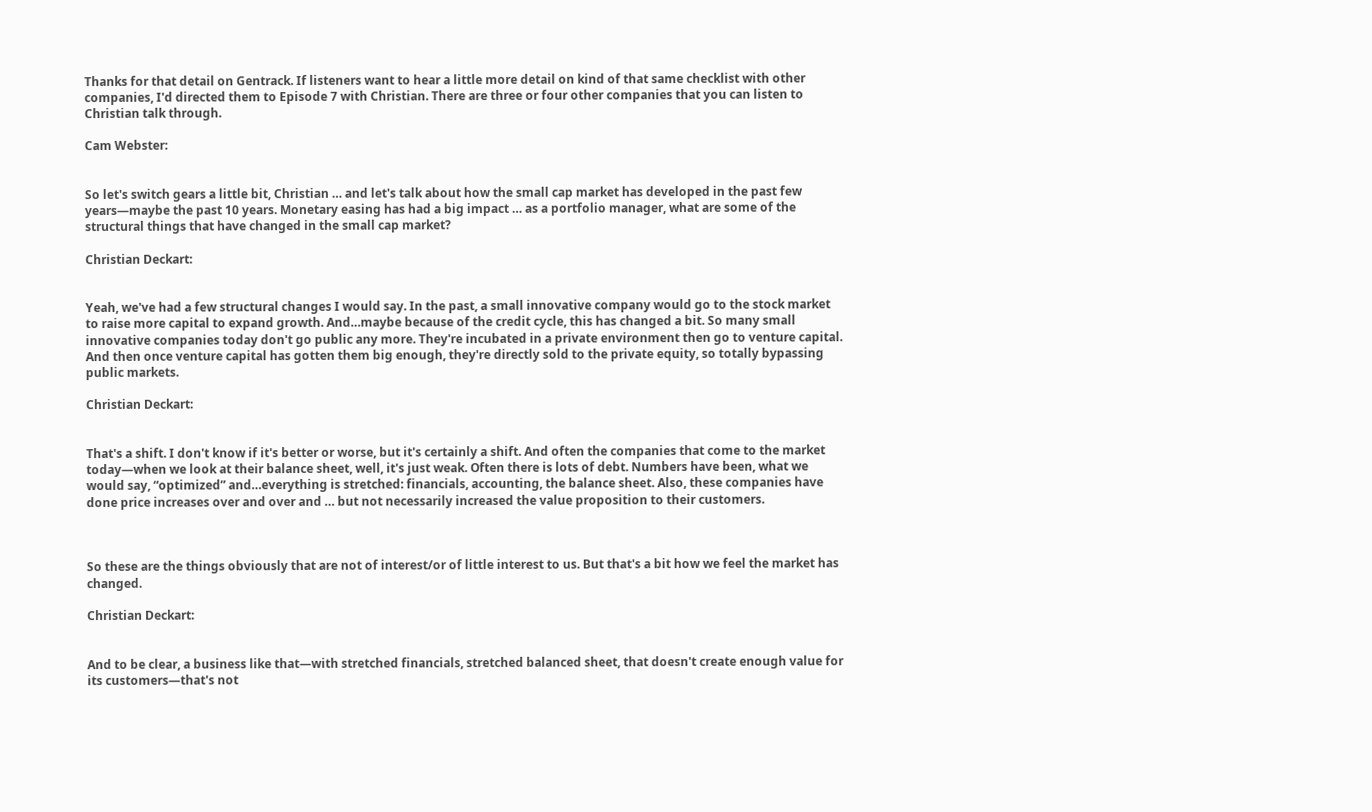Thanks for that detail on Gentrack. If listeners want to hear a little more detail on kind of that same checklist with other companies, I'd directed them to Episode 7 with Christian. There are three or four other companies that you can listen to Christian talk through.

Cam Webster:


So let's switch gears a little bit, Christian … and let's talk about how the small cap market has developed in the past few years—maybe the past 10 years. Monetary easing has had a big impact … as a portfolio manager, what are some of the structural things that have changed in the small cap market?

Christian Deckart:


Yeah, we've had a few structural changes I would say. In the past, a small innovative company would go to the stock market to raise more capital to expand growth. And…maybe because of the credit cycle, this has changed a bit. So many small innovative companies today don't go public any more. They're incubated in a private environment then go to venture capital. And then once venture capital has gotten them big enough, they're directly sold to the private equity, so totally bypassing public markets.

Christian Deckart:


That's a shift. I don't know if it's better or worse, but it's certainly a shift. And often the companies that come to the market today—when we look at their balance sheet, well, it's just weak. Often there is lots of debt. Numbers have been, what we would say, “optimized” and…everything is stretched: financials, accounting, the balance sheet. Also, these companies have done price increases over and over and … but not necessarily increased the value proposition to their customers.



So these are the things obviously that are not of interest/or of little interest to us. But that's a bit how we feel the market has changed.

Christian Deckart:


And to be clear, a business like that—with stretched financials, stretched balanced sheet, that doesn't create enough value for its customers—that's not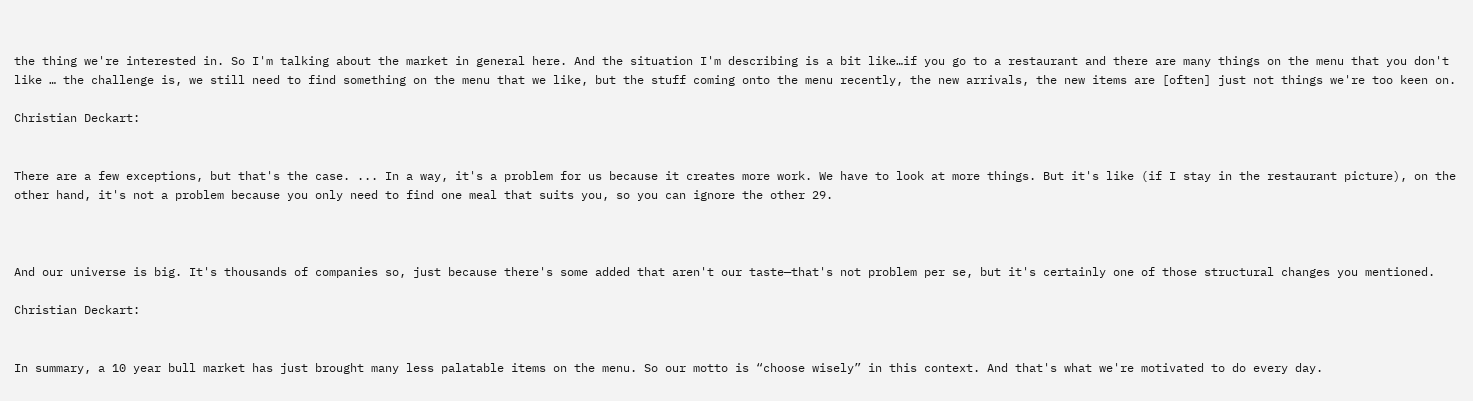the thing we're interested in. So I'm talking about the market in general here. And the situation I'm describing is a bit like…if you go to a restaurant and there are many things on the menu that you don't like … the challenge is, we still need to find something on the menu that we like, but the stuff coming onto the menu recently, the new arrivals, the new items are [often] just not things we're too keen on.

Christian Deckart:


There are a few exceptions, but that's the case. ... In a way, it's a problem for us because it creates more work. We have to look at more things. But it's like (if I stay in the restaurant picture), on the other hand, it's not a problem because you only need to find one meal that suits you, so you can ignore the other 29.



And our universe is big. It's thousands of companies so, just because there's some added that aren't our taste—that's not problem per se, but it's certainly one of those structural changes you mentioned.

Christian Deckart:


In summary, a 10 year bull market has just brought many less palatable items on the menu. So our motto is “choose wisely” in this context. And that's what we're motivated to do every day.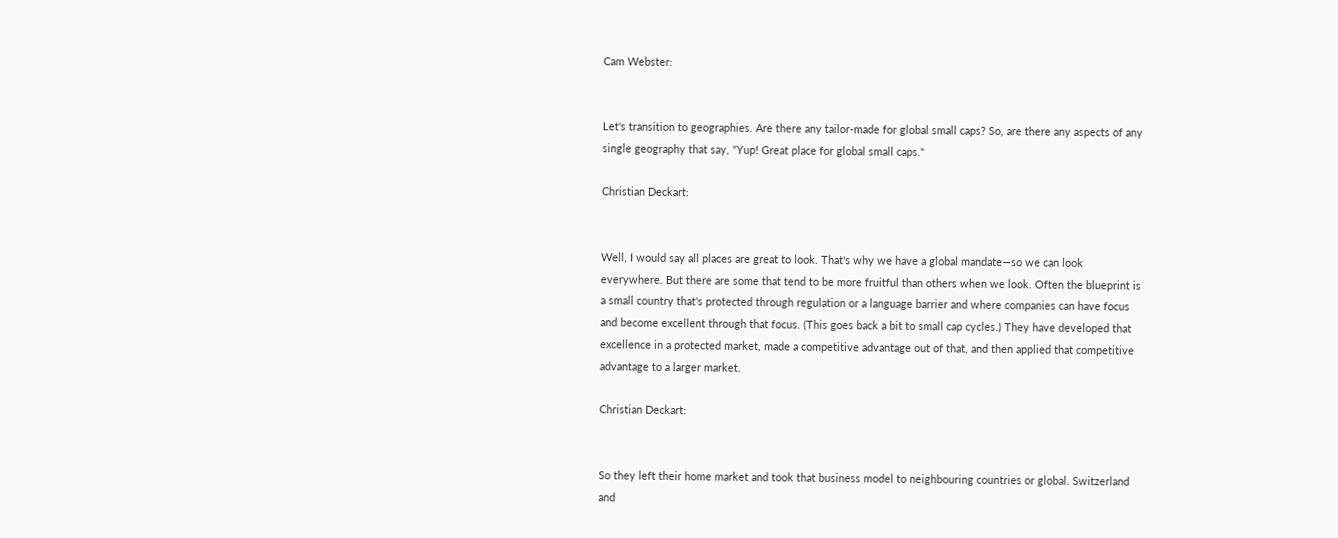Cam Webster:


Let's transition to geographies. Are there any tailor-made for global small caps? So, are there any aspects of any single geography that say, "Yup! Great place for global small caps."

Christian Deckart:


Well, I would say all places are great to look. That's why we have a global mandate—so we can look everywhere. But there are some that tend to be more fruitful than others when we look. Often the blueprint is a small country that's protected through regulation or a language barrier and where companies can have focus and become excellent through that focus. (This goes back a bit to small cap cycles.) They have developed that excellence in a protected market, made a competitive advantage out of that, and then applied that competitive advantage to a larger market.

Christian Deckart:


So they left their home market and took that business model to neighbouring countries or global. Switzerland and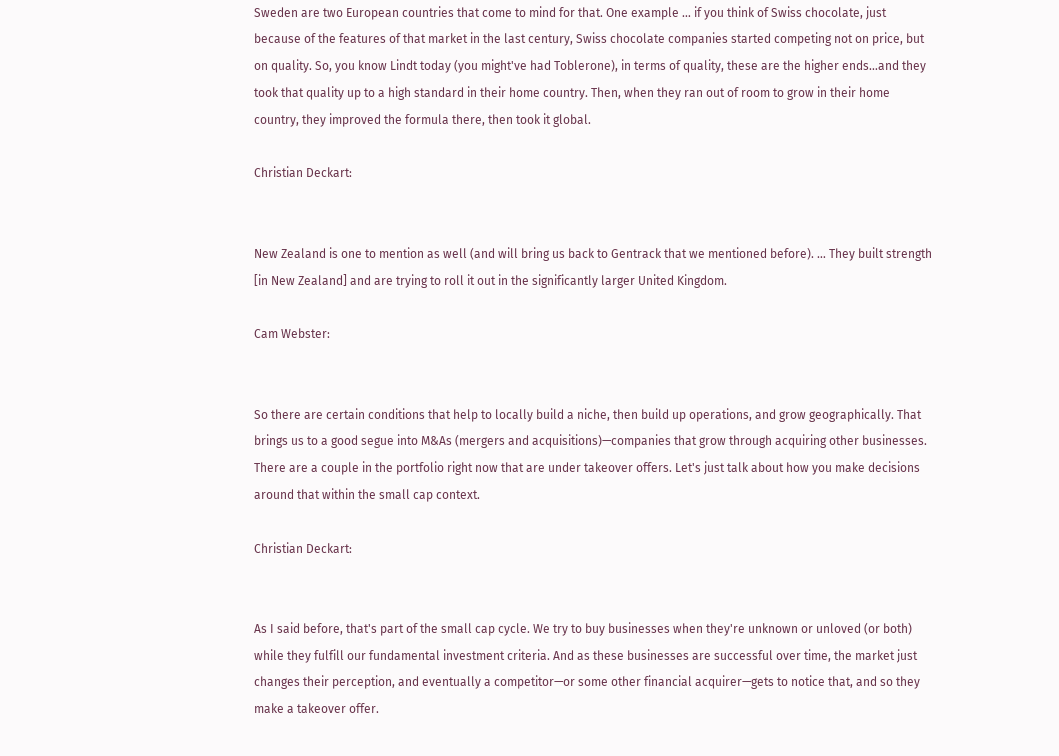Sweden are two European countries that come to mind for that. One example … if you think of Swiss chocolate, just because of the features of that market in the last century, Swiss chocolate companies started competing not on price, but on quality. So, you know Lindt today (you might've had Toblerone), in terms of quality, these are the higher ends…and they took that quality up to a high standard in their home country. Then, when they ran out of room to grow in their home country, they improved the formula there, then took it global.

Christian Deckart:


New Zealand is one to mention as well (and will bring us back to Gentrack that we mentioned before). … They built strength [in New Zealand] and are trying to roll it out in the significantly larger United Kingdom.

Cam Webster:


So there are certain conditions that help to locally build a niche, then build up operations, and grow geographically. That brings us to a good segue into M&As (mergers and acquisitions)—companies that grow through acquiring other businesses. There are a couple in the portfolio right now that are under takeover offers. Let's just talk about how you make decisions around that within the small cap context.

Christian Deckart:


As I said before, that's part of the small cap cycle. We try to buy businesses when they're unknown or unloved (or both) while they fulfill our fundamental investment criteria. And as these businesses are successful over time, the market just changes their perception, and eventually a competitor—or some other financial acquirer—gets to notice that, and so they make a takeover offer.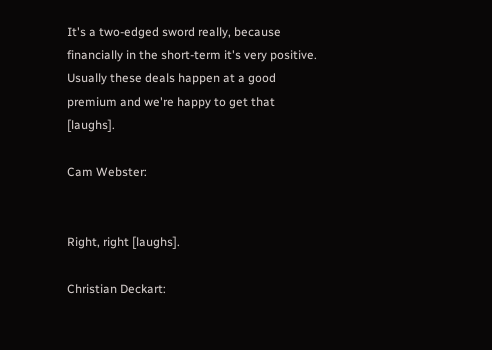It's a two-edged sword really, because financially in the short-term it's very positive. Usually these deals happen at a good premium and we're happy to get that [laughs].

Cam Webster:


Right, right [laughs].

Christian Deckart: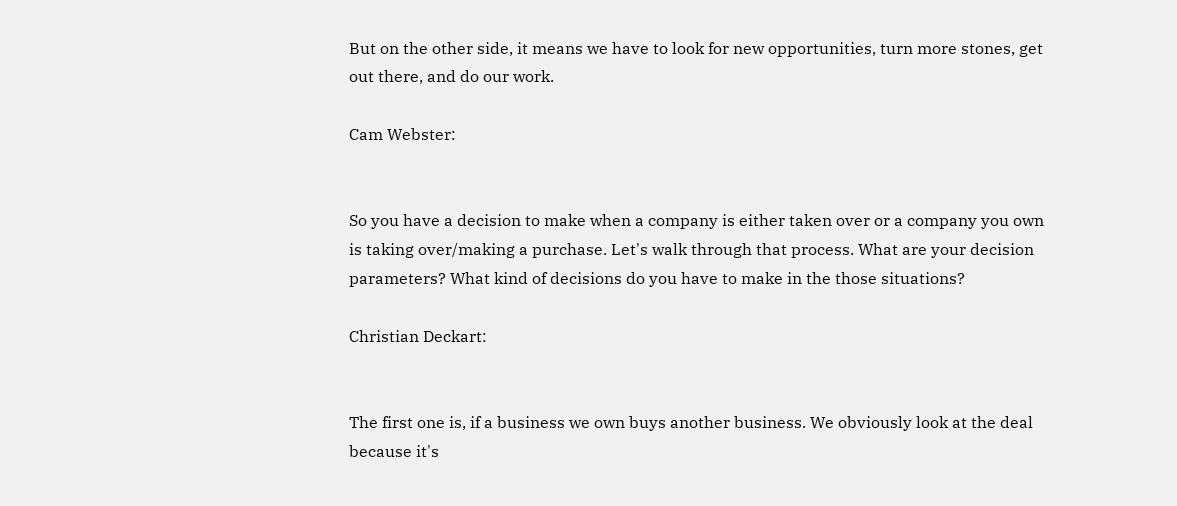But on the other side, it means we have to look for new opportunities, turn more stones, get out there, and do our work.

Cam Webster:


So you have a decision to make when a company is either taken over or a company you own is taking over/making a purchase. Let's walk through that process. What are your decision parameters? What kind of decisions do you have to make in the those situations?

Christian Deckart:


The first one is, if a business we own buys another business. We obviously look at the deal because it's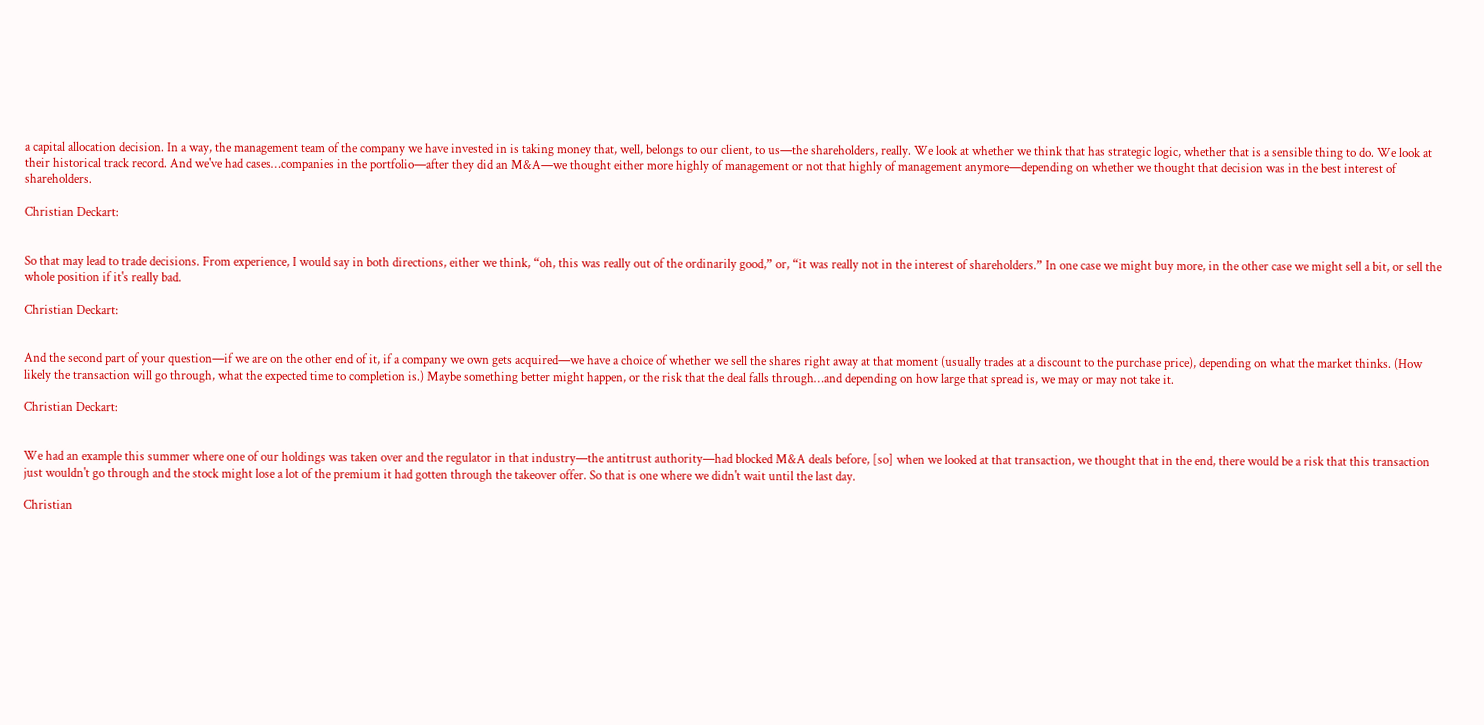a capital allocation decision. In a way, the management team of the company we have invested in is taking money that, well, belongs to our client, to us—the shareholders, really. We look at whether we think that has strategic logic, whether that is a sensible thing to do. We look at their historical track record. And we've had cases…companies in the portfolio—after they did an M&A—we thought either more highly of management or not that highly of management anymore—depending on whether we thought that decision was in the best interest of shareholders.

Christian Deckart:


So that may lead to trade decisions. From experience, I would say in both directions, either we think, “oh, this was really out of the ordinarily good,” or, “it was really not in the interest of shareholders.” In one case we might buy more, in the other case we might sell a bit, or sell the whole position if it's really bad.

Christian Deckart:


And the second part of your question—if we are on the other end of it, if a company we own gets acquired—we have a choice of whether we sell the shares right away at that moment (usually trades at a discount to the purchase price), depending on what the market thinks. (How likely the transaction will go through, what the expected time to completion is.) Maybe something better might happen, or the risk that the deal falls through…and depending on how large that spread is, we may or may not take it.

Christian Deckart:


We had an example this summer where one of our holdings was taken over and the regulator in that industry—the antitrust authority—had blocked M&A deals before, [so] when we looked at that transaction, we thought that in the end, there would be a risk that this transaction just wouldn't go through and the stock might lose a lot of the premium it had gotten through the takeover offer. So that is one where we didn't wait until the last day.

Christian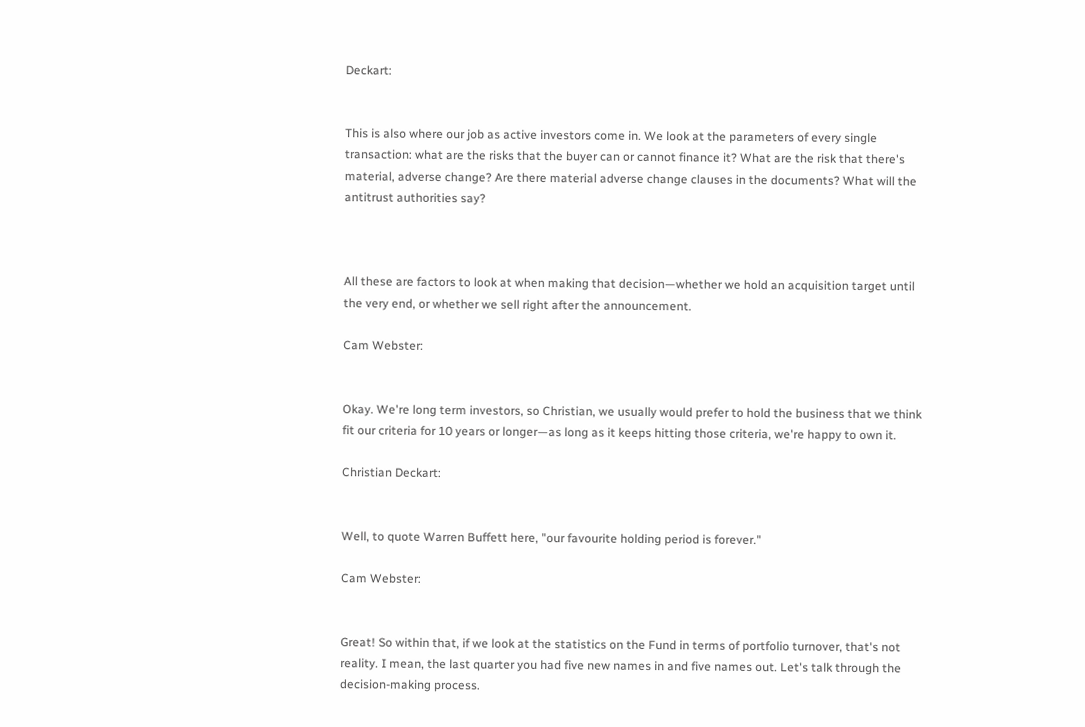Deckart:


This is also where our job as active investors come in. We look at the parameters of every single transaction: what are the risks that the buyer can or cannot finance it? What are the risk that there's material, adverse change? Are there material adverse change clauses in the documents? What will the antitrust authorities say?



All these are factors to look at when making that decision—whether we hold an acquisition target until the very end, or whether we sell right after the announcement.

Cam Webster:


Okay. We're long term investors, so Christian, we usually would prefer to hold the business that we think fit our criteria for 10 years or longer—as long as it keeps hitting those criteria, we're happy to own it.

Christian Deckart:


Well, to quote Warren Buffett here, "our favourite holding period is forever."

Cam Webster:


Great! So within that, if we look at the statistics on the Fund in terms of portfolio turnover, that's not reality. I mean, the last quarter you had five new names in and five names out. Let's talk through the decision-making process.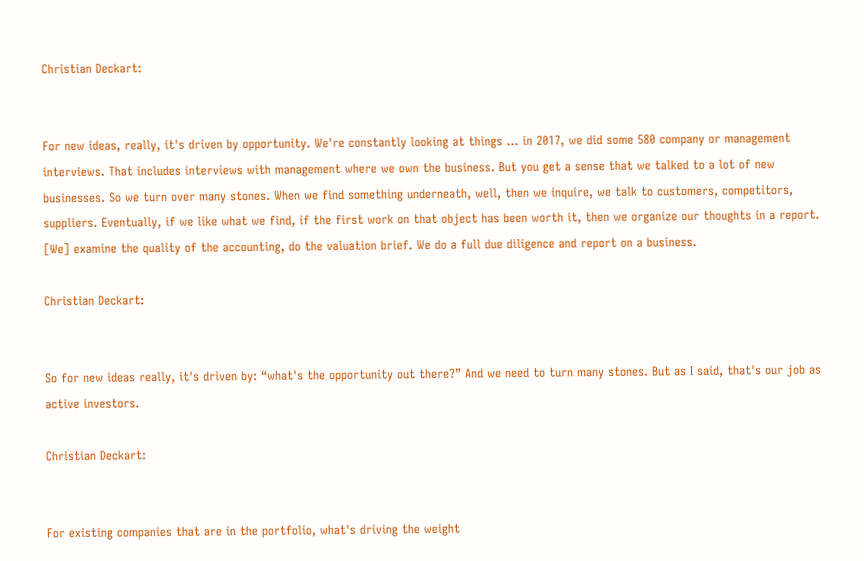Christian Deckart:


For new ideas, really, it's driven by opportunity. We're constantly looking at things … in 2017, we did some 580 company or management interviews. That includes interviews with management where we own the business. But you get a sense that we talked to a lot of new businesses. So we turn over many stones. When we find something underneath, well, then we inquire, we talk to customers, competitors, suppliers. Eventually, if we like what we find, if the first work on that object has been worth it, then we organize our thoughts in a report. [We] examine the quality of the accounting, do the valuation brief. We do a full due diligence and report on a business.

Christian Deckart:


So for new ideas really, it's driven by: “what's the opportunity out there?” And we need to turn many stones. But as I said, that's our job as active investors.

Christian Deckart:


For existing companies that are in the portfolio, what's driving the weight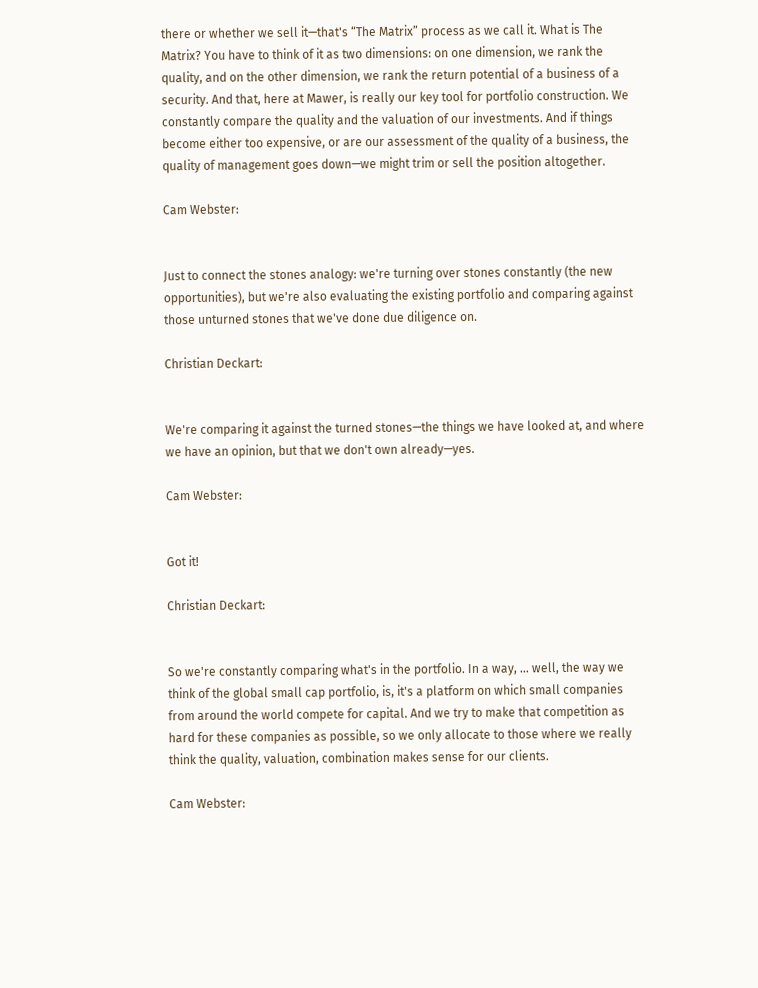there or whether we sell it—that's “The Matrix” process as we call it. What is The Matrix? You have to think of it as two dimensions: on one dimension, we rank the quality, and on the other dimension, we rank the return potential of a business of a security. And that, here at Mawer, is really our key tool for portfolio construction. We constantly compare the quality and the valuation of our investments. And if things become either too expensive, or are our assessment of the quality of a business, the quality of management goes down—we might trim or sell the position altogether.

Cam Webster:


Just to connect the stones analogy: we're turning over stones constantly (the new opportunities), but we're also evaluating the existing portfolio and comparing against those unturned stones that we've done due diligence on.

Christian Deckart:


We're comparing it against the turned stones—the things we have looked at, and where we have an opinion, but that we don't own already—yes.

Cam Webster:


Got it!

Christian Deckart:


So we're constantly comparing what's in the portfolio. In a way, … well, the way we think of the global small cap portfolio, is, it's a platform on which small companies from around the world compete for capital. And we try to make that competition as hard for these companies as possible, so we only allocate to those where we really think the quality, valuation, combination makes sense for our clients.

Cam Webster: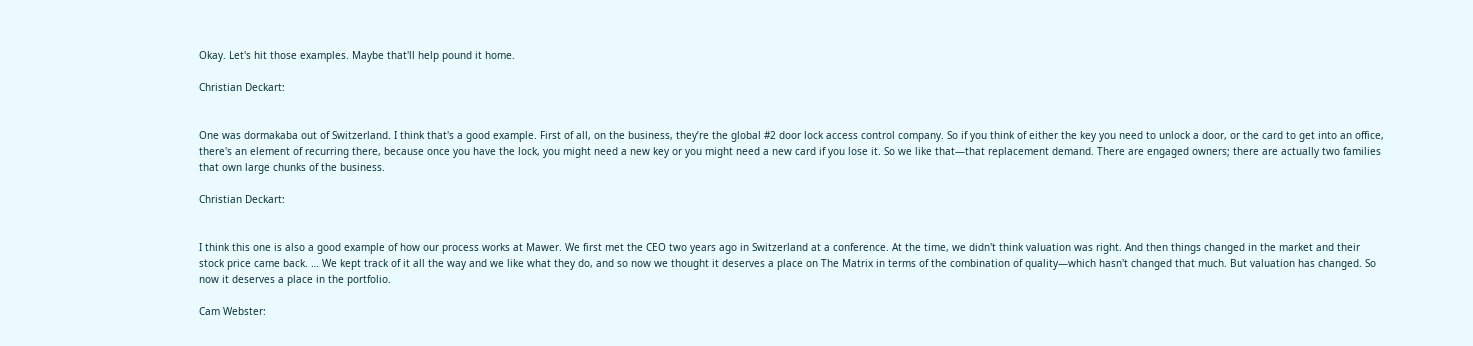Okay. Let's hit those examples. Maybe that'll help pound it home.

Christian Deckart:


One was dormakaba out of Switzerland. I think that's a good example. First of all, on the business, they’re the global #2 door lock access control company. So if you think of either the key you need to unlock a door, or the card to get into an office, there's an element of recurring there, because once you have the lock, you might need a new key or you might need a new card if you lose it. So we like that—that replacement demand. There are engaged owners; there are actually two families that own large chunks of the business.

Christian Deckart:


I think this one is also a good example of how our process works at Mawer. We first met the CEO two years ago in Switzerland at a conference. At the time, we didn't think valuation was right. And then things changed in the market and their stock price came back. … We kept track of it all the way and we like what they do, and so now we thought it deserves a place on The Matrix in terms of the combination of quality—which hasn't changed that much. But valuation has changed. So now it deserves a place in the portfolio.

Cam Webster: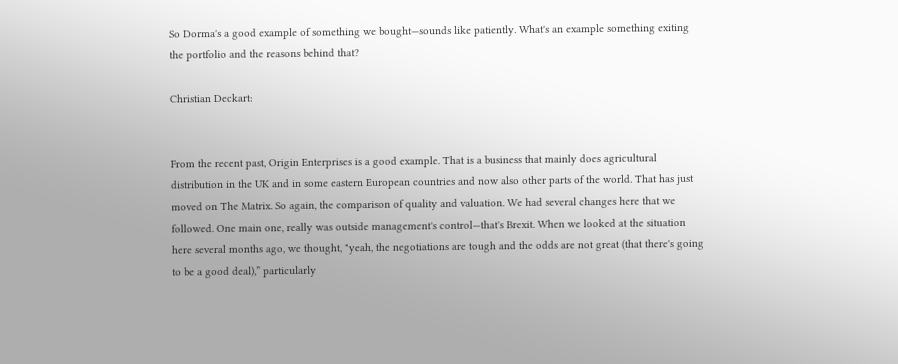So Dorma's a good example of something we bought—sounds like patiently. What's an example something exiting the portfolio and the reasons behind that?

Christian Deckart:


From the recent past, Origin Enterprises is a good example. That is a business that mainly does agricultural distribution in the UK and in some eastern European countries and now also other parts of the world. That has just moved on The Matrix. So again, the comparison of quality and valuation. We had several changes here that we followed. One main one, really was outside management's control—that's Brexit. When we looked at the situation here several months ago, we thought, "yeah, the negotiations are tough and the odds are not great (that there's going to be a good deal),” particularly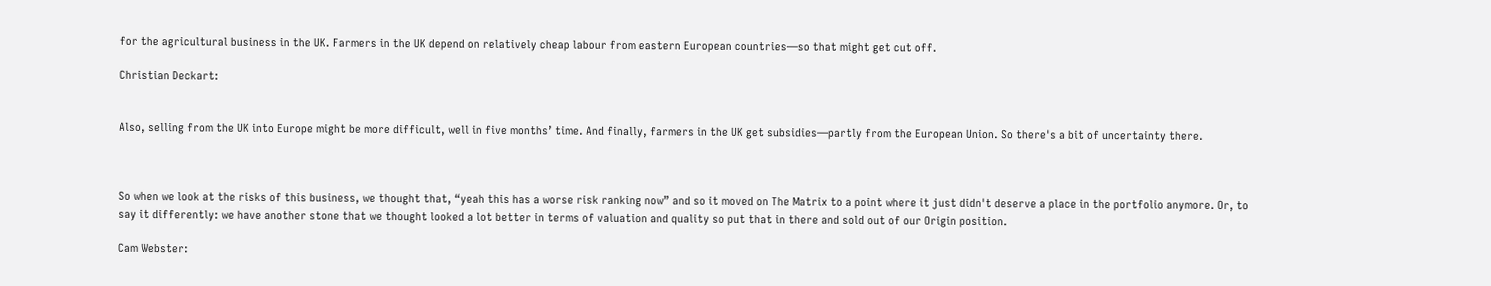for the agricultural business in the UK. Farmers in the UK depend on relatively cheap labour from eastern European countries—so that might get cut off.

Christian Deckart:


Also, selling from the UK into Europe might be more difficult, well in five months’ time. And finally, farmers in the UK get subsidies—partly from the European Union. So there's a bit of uncertainty there.



So when we look at the risks of this business, we thought that, “yeah this has a worse risk ranking now” and so it moved on The Matrix to a point where it just didn't deserve a place in the portfolio anymore. Or, to say it differently: we have another stone that we thought looked a lot better in terms of valuation and quality so put that in there and sold out of our Origin position.

Cam Webster: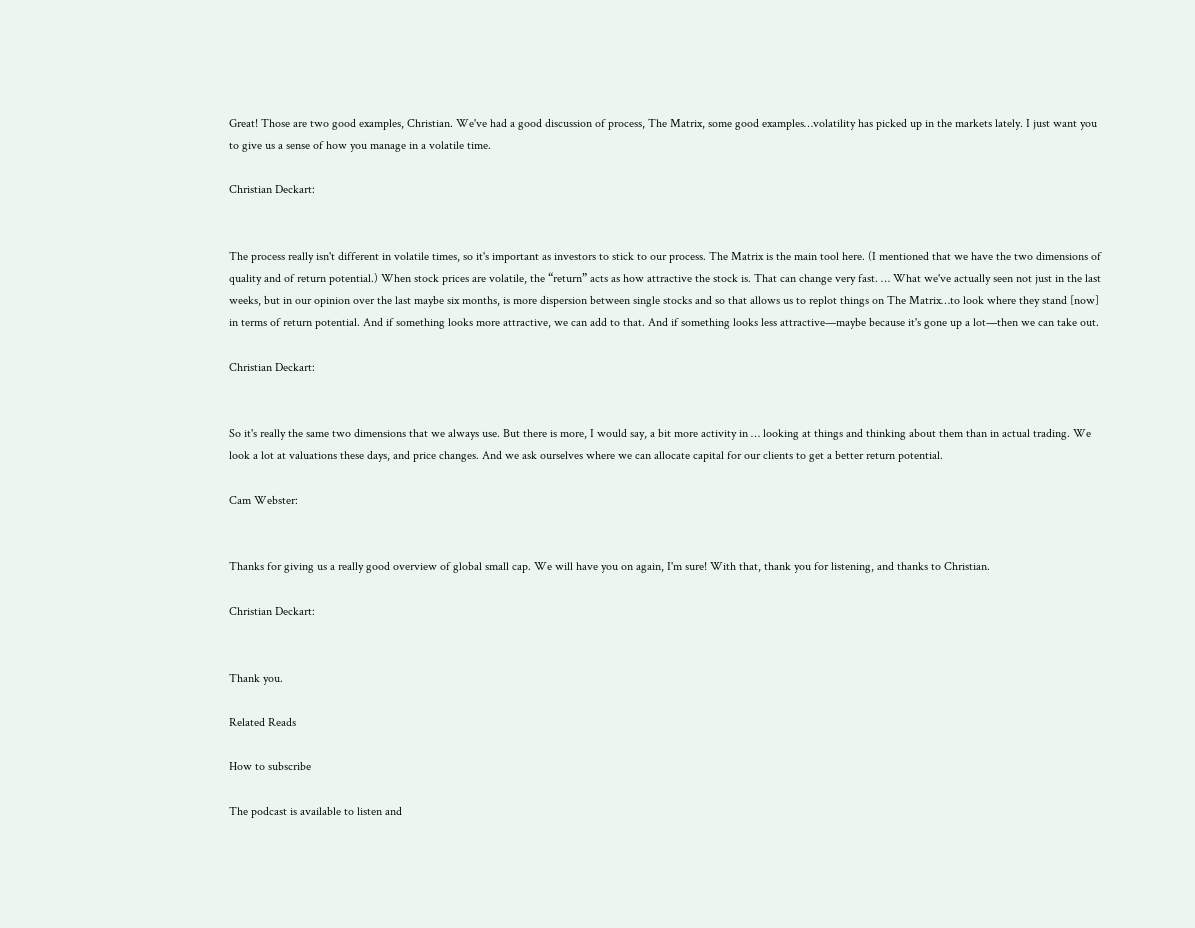Great! Those are two good examples, Christian. We've had a good discussion of process, The Matrix, some good examples…volatility has picked up in the markets lately. I just want you to give us a sense of how you manage in a volatile time.

Christian Deckart:


The process really isn't different in volatile times, so it's important as investors to stick to our process. The Matrix is the main tool here. (I mentioned that we have the two dimensions of quality and of return potential.) When stock prices are volatile, the “return” acts as how attractive the stock is. That can change very fast. … What we've actually seen not just in the last weeks, but in our opinion over the last maybe six months, is more dispersion between single stocks and so that allows us to replot things on The Matrix…to look where they stand [now] in terms of return potential. And if something looks more attractive, we can add to that. And if something looks less attractive—maybe because it's gone up a lot—then we can take out.

Christian Deckart:


So it's really the same two dimensions that we always use. But there is more, I would say, a bit more activity in … looking at things and thinking about them than in actual trading. We look a lot at valuations these days, and price changes. And we ask ourselves where we can allocate capital for our clients to get a better return potential.

Cam Webster:


Thanks for giving us a really good overview of global small cap. We will have you on again, I'm sure! With that, thank you for listening, and thanks to Christian.

Christian Deckart:


Thank you.

Related Reads

How to subscribe

The podcast is available to listen and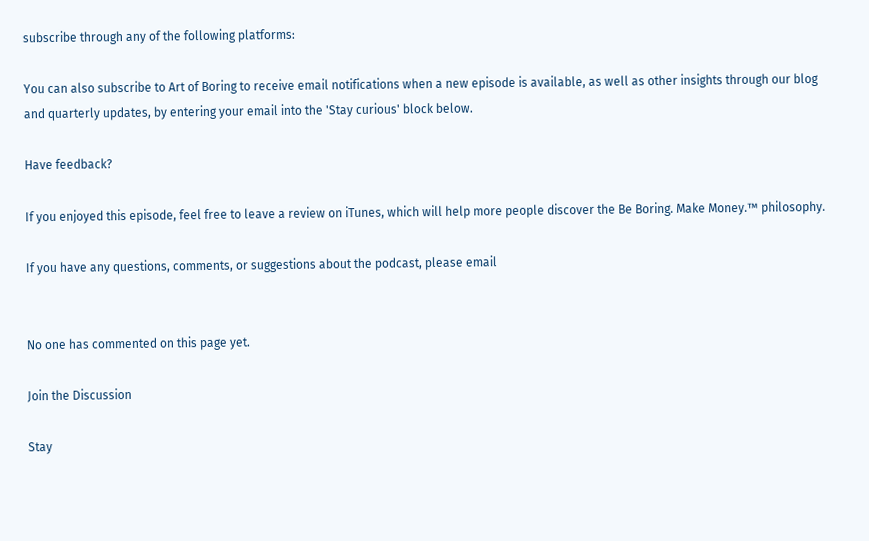subscribe through any of the following platforms:

You can also subscribe to Art of Boring to receive email notifications when a new episode is available, as well as other insights through our blog and quarterly updates, by entering your email into the 'Stay curious' block below.

Have feedback?

If you enjoyed this episode, feel free to leave a review on iTunes, which will help more people discover the Be Boring. Make Money.™ philosophy.

If you have any questions, comments, or suggestions about the podcast, please email


No one has commented on this page yet.

Join the Discussion

Stay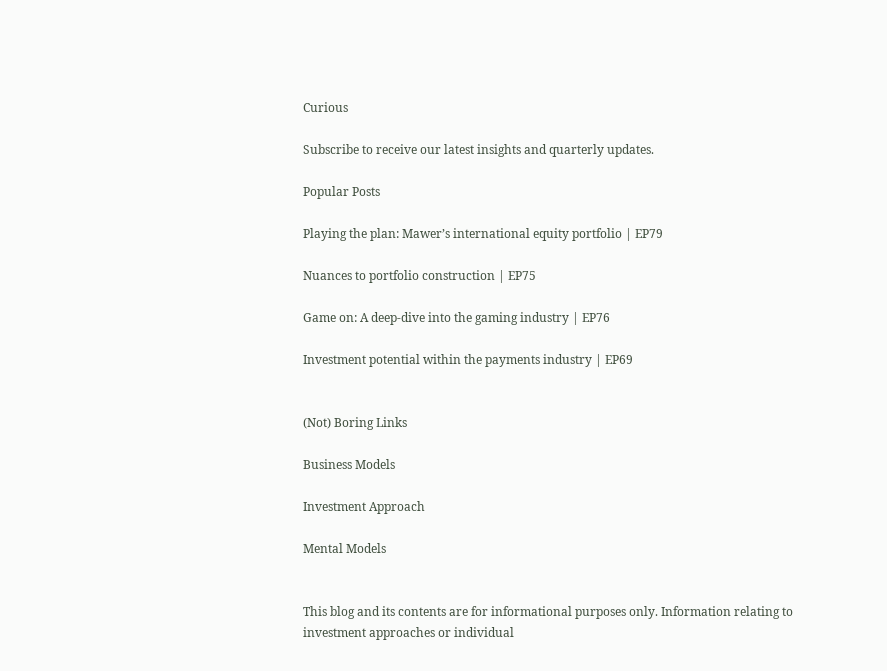Curious

Subscribe to receive our latest insights and quarterly updates.

Popular Posts

Playing the plan: Mawer’s international equity portfolio | EP79

Nuances to portfolio construction | EP75

Game on: A deep-dive into the gaming industry | EP76

Investment potential within the payments industry | EP69


(Not) Boring Links

Business Models

Investment Approach

Mental Models


This blog and its contents are for informational purposes only. Information relating to investment approaches or individual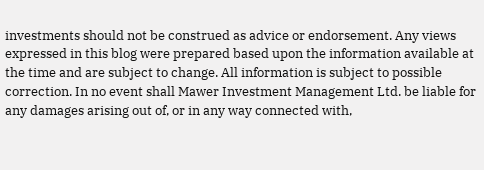investments should not be construed as advice or endorsement. Any views expressed in this blog were prepared based upon the information available at the time and are subject to change. All information is subject to possible correction. In no event shall Mawer Investment Management Ltd. be liable for any damages arising out of, or in any way connected with,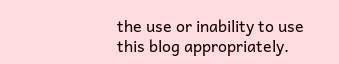the use or inability to use this blog appropriately.